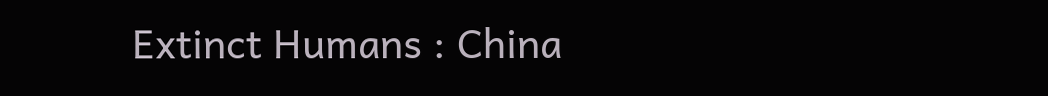Extinct Humans : China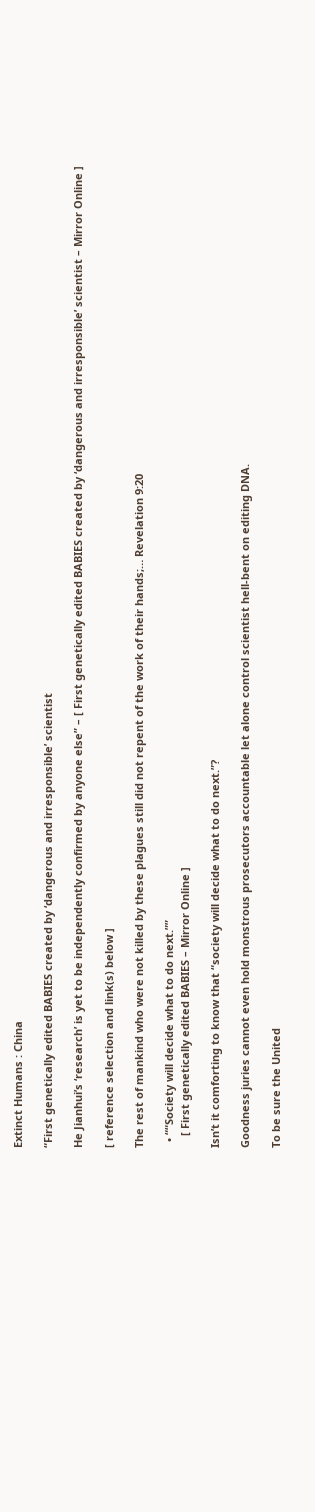Extinct Humans : China

“First genetically edited BABIES created by ‘dangerous and irresponsible’ scientist

He Jianhui’s ‘research’ is yet to be independently confirmed by anyone else” – [ First genetically edited BABIES created by ‘dangerous and irresponsible’ scientist – Mirror Online ]

[ reference selection and link(s) below ]

The rest of mankind who were not killed by these plagues still did not repent of the work of their hands;… Revelation 9:20

  • ““Society will decide what to do next.””
    [ First genetically edited BABIES – Mirror Online ]

Isn’t it comforting to know that “society will decide what to do next.”?

Goodness juries cannot even hold monstrous prosecutors accountable let alone control scientist hell-bent on editing DNA.

To be sure the United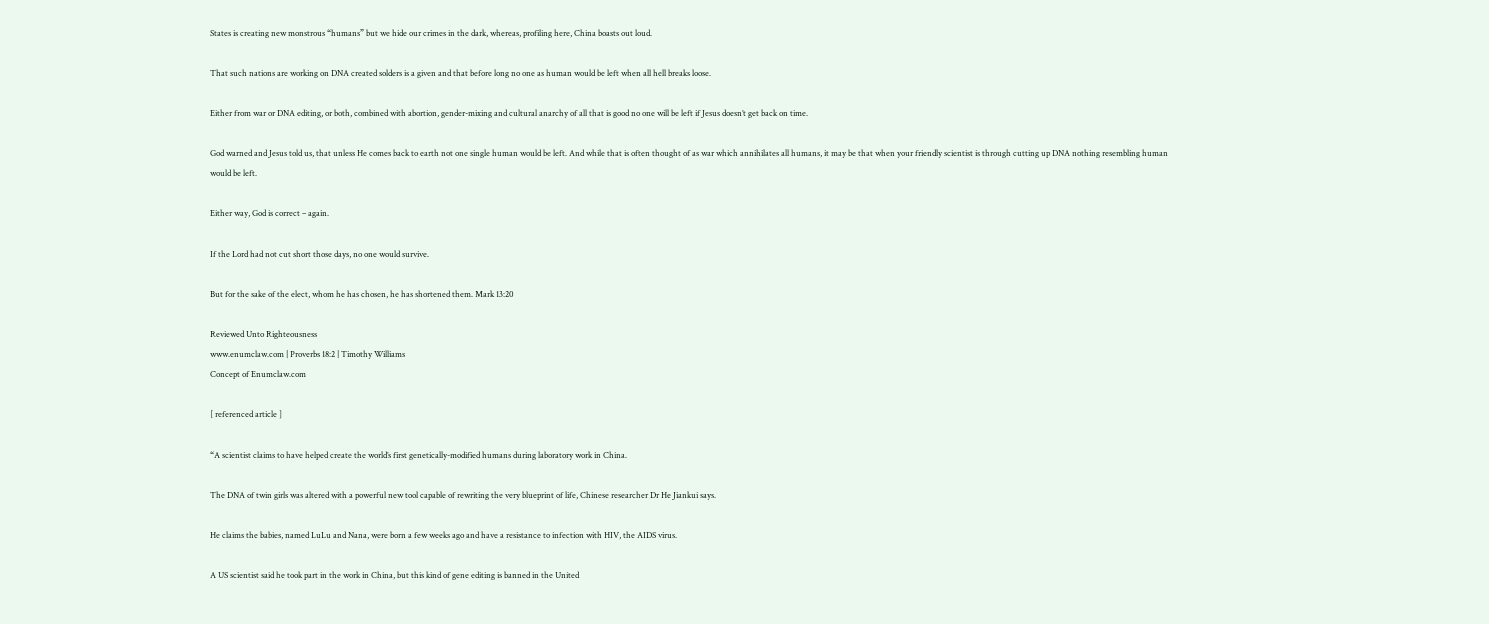States is creating new monstrous “humans” but we hide our crimes in the dark, whereas, profiling here, China boasts out loud.

That such nations are working on DNA created solders is a given and that before long no one as human would be left when all hell breaks loose.

Either from war or DNA editing, or both, combined with abortion, gender-mixing and cultural anarchy of all that is good no one will be left if Jesus doesn’t get back on time.

God warned and Jesus told us, that unless He comes back to earth not one single human would be left. And while that is often thought of as war which annihilates all humans, it may be that when your friendly scientist is through cutting up DNA nothing resembling human would be left.

Either way, God is correct – again.

If the Lord had not cut short those days, no one would survive.

But for the sake of the elect, whom he has chosen, he has shortened them. Mark 13:20

Reviewed Unto Righteousness
www.enumclaw.com | Proverbs 18:2 | Timothy Williams
Concept of Enumclaw.com

[ referenced article ]

“A scientist claims to have helped create the world’s first genetically-modified humans during laboratory work in China.

The DNA of twin girls was altered with a powerful new tool capable of rewriting the very blueprint of life, Chinese researcher Dr He Jiankui says.

He claims the babies, named LuLu and Nana, were born a few weeks ago and have a resistance to infection with HIV, the AIDS virus.

A US scientist said he took part in the work in China, but this kind of gene editing is banned in the United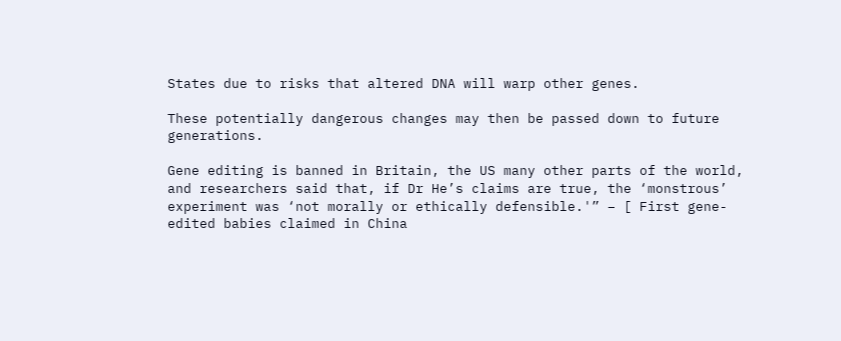States due to risks that altered DNA will warp other genes.

These potentially dangerous changes may then be passed down to future generations.

Gene editing is banned in Britain, the US many other parts of the world, and researchers said that, if Dr He’s claims are true, the ‘monstrous’ experiment was ‘not morally or ethically defensible.'” – [ First gene-edited babies claimed in China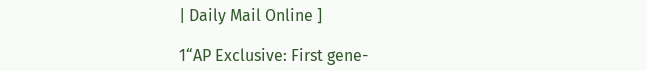| Daily Mail Online ]

1“AP Exclusive: First gene-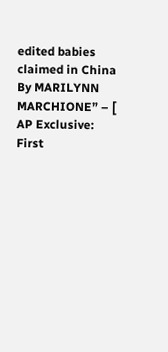edited babies claimed in China By MARILYNN MARCHIONE” – [ AP Exclusive: First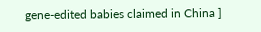gene-edited babies claimed in China ]